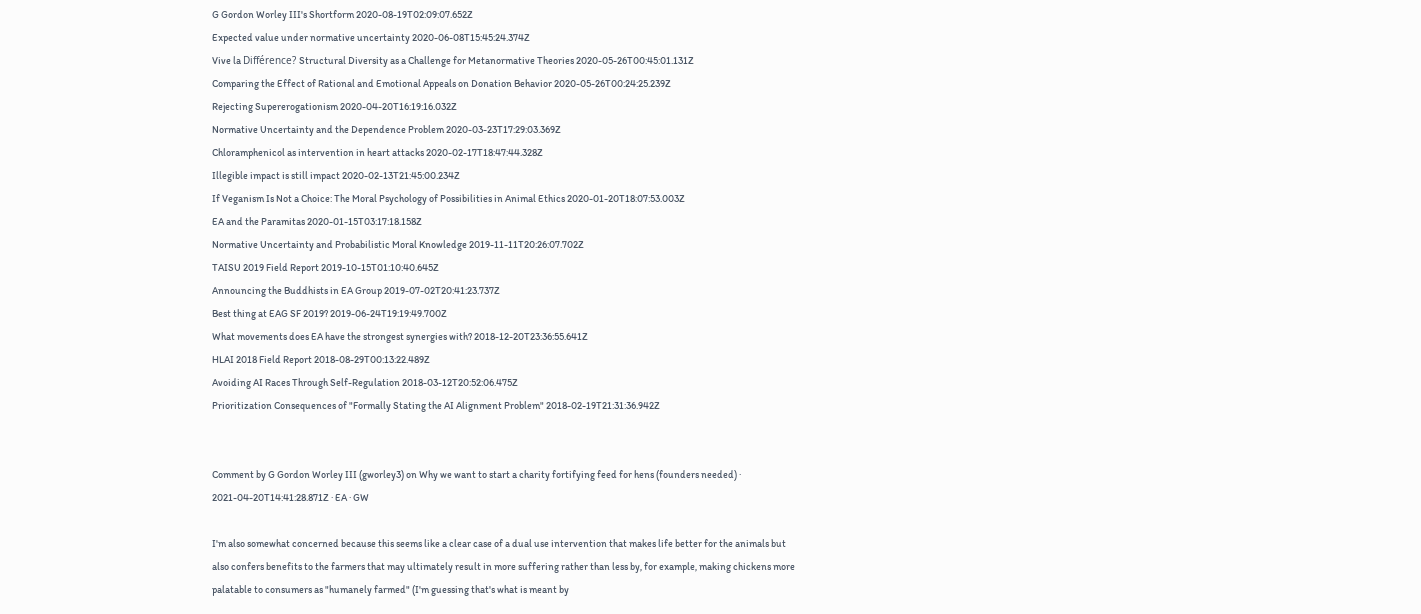G Gordon Worley III's Shortform 2020-08-19T02:09:07.652Z
Expected value under normative uncertainty 2020-06-08T15:45:24.374Z
Vive la Différence? Structural Diversity as a Challenge for Metanormative Theories 2020-05-26T00:45:01.131Z
Comparing the Effect of Rational and Emotional Appeals on Donation Behavior 2020-05-26T00:24:25.239Z
Rejecting Supererogationism 2020-04-20T16:19:16.032Z
Normative Uncertainty and the Dependence Problem 2020-03-23T17:29:03.369Z
Chloramphenicol as intervention in heart attacks 2020-02-17T18:47:44.328Z
Illegible impact is still impact 2020-02-13T21:45:00.234Z
If Veganism Is Not a Choice: The Moral Psychology of Possibilities in Animal Ethics 2020-01-20T18:07:53.003Z
EA and the Paramitas 2020-01-15T03:17:18.158Z
Normative Uncertainty and Probabilistic Moral Knowledge 2019-11-11T20:26:07.702Z
TAISU 2019 Field Report 2019-10-15T01:10:40.645Z
Announcing the Buddhists in EA Group 2019-07-02T20:41:23.737Z
Best thing at EAG SF 2019? 2019-06-24T19:19:49.700Z
What movements does EA have the strongest synergies with? 2018-12-20T23:36:55.641Z
HLAI 2018 Field Report 2018-08-29T00:13:22.489Z
Avoiding AI Races Through Self-Regulation 2018-03-12T20:52:06.475Z
Prioritization Consequences of "Formally Stating the AI Alignment Problem" 2018-02-19T21:31:36.942Z


Comment by G Gordon Worley III (gworley3) on Why we want to start a charity fortifying feed for hens (founders needed) · 2021-04-20T14:41:28.871Z · EA · GW

I'm also somewhat concerned because this seems like a clear case of a dual use intervention that makes life better for the animals but also confers benefits to the farmers that may ultimately result in more suffering rather than less by, for example, making chickens more palatable to consumers as "humanely farmed" (I'm guessing that's what is meant by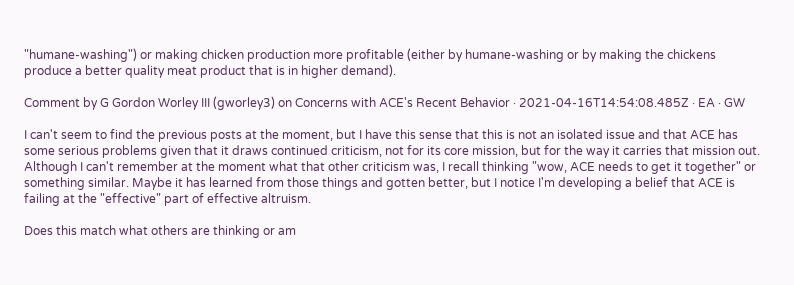"humane-washing") or making chicken production more profitable (either by humane-washing or by making the chickens produce a better quality meat product that is in higher demand).

Comment by G Gordon Worley III (gworley3) on Concerns with ACE's Recent Behavior · 2021-04-16T14:54:08.485Z · EA · GW

I can't seem to find the previous posts at the moment, but I have this sense that this is not an isolated issue and that ACE has some serious problems given that it draws continued criticism, not for its core mission, but for the way it carries that mission out. Although I can't remember at the moment what that other criticism was, I recall thinking "wow, ACE needs to get it together" or something similar. Maybe it has learned from those things and gotten better, but I notice I'm developing a belief that ACE is failing at the "effective" part of effective altruism.

Does this match what others are thinking or am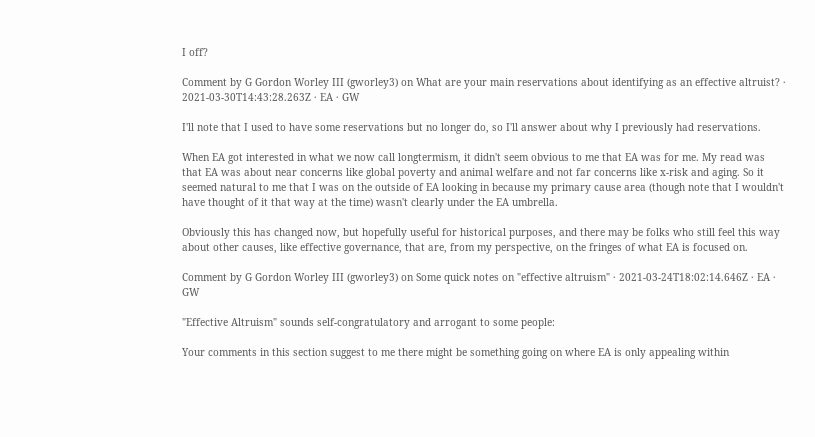I off?

Comment by G Gordon Worley III (gworley3) on What are your main reservations about identifying as an effective altruist? · 2021-03-30T14:43:28.263Z · EA · GW

I'll note that I used to have some reservations but no longer do, so I'll answer about why I previously had reservations.

When EA got interested in what we now call longtermism, it didn't seem obvious to me that EA was for me. My read was that EA was about near concerns like global poverty and animal welfare and not far concerns like x-risk and aging. So it seemed natural to me that I was on the outside of EA looking in because my primary cause area (though note that I wouldn't have thought of it that way at the time) wasn't clearly under the EA umbrella.

Obviously this has changed now, but hopefully useful for historical purposes, and there may be folks who still feel this way about other causes, like effective governance, that are, from my perspective, on the fringes of what EA is focused on.

Comment by G Gordon Worley III (gworley3) on Some quick notes on "effective altruism" · 2021-03-24T18:02:14.646Z · EA · GW

"Effective Altruism" sounds self-congratulatory and arrogant to some people:

Your comments in this section suggest to me there might be something going on where EA is only appealing within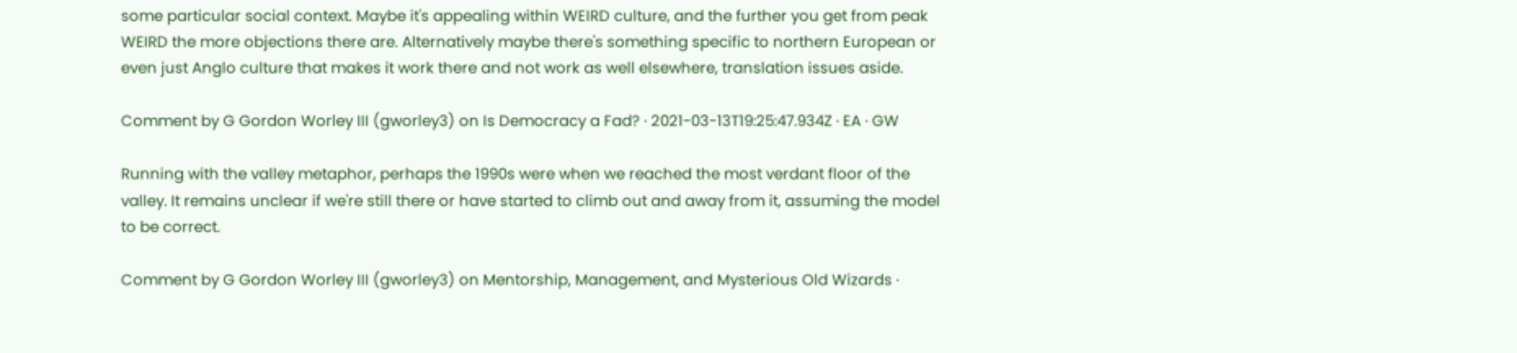some particular social context. Maybe it's appealing within WEIRD culture, and the further you get from peak WEIRD the more objections there are. Alternatively maybe there's something specific to northern European or even just Anglo culture that makes it work there and not work as well elsewhere, translation issues aside.

Comment by G Gordon Worley III (gworley3) on Is Democracy a Fad? · 2021-03-13T19:25:47.934Z · EA · GW

Running with the valley metaphor, perhaps the 1990s were when we reached the most verdant floor of the valley. It remains unclear if we're still there or have started to climb out and away from it, assuming the model to be correct.

Comment by G Gordon Worley III (gworley3) on Mentorship, Management, and Mysterious Old Wizards ·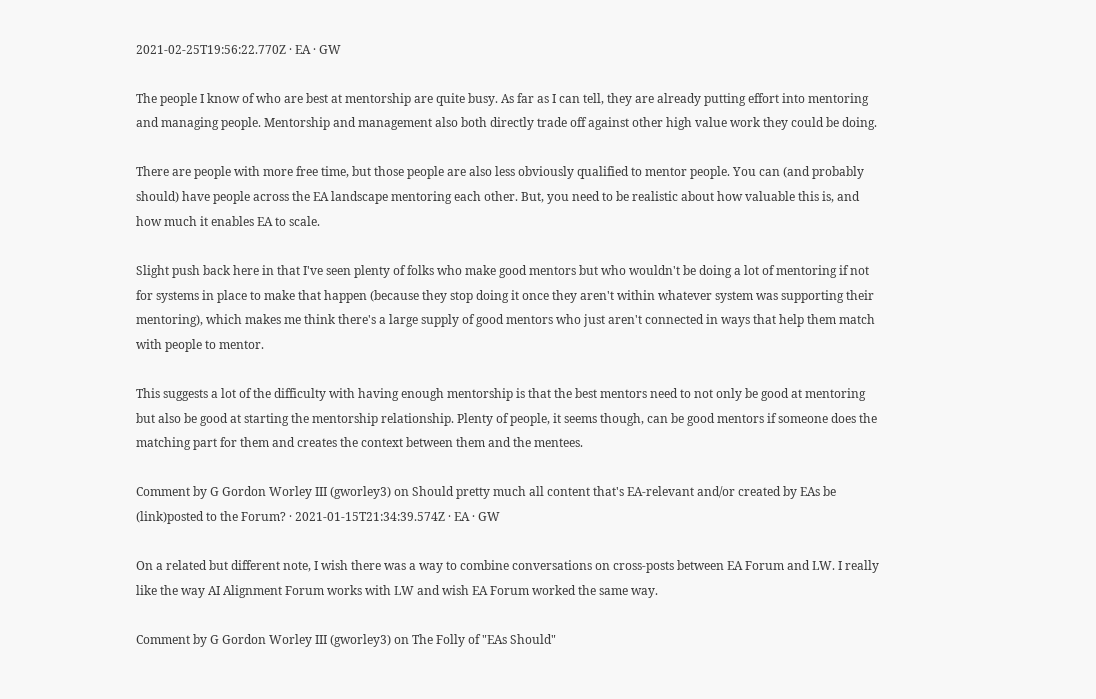2021-02-25T19:56:22.770Z · EA · GW

The people I know of who are best at mentorship are quite busy. As far as I can tell, they are already putting effort into mentoring and managing people. Mentorship and management also both directly trade off against other high value work they could be doing.

There are people with more free time, but those people are also less obviously qualified to mentor people. You can (and probably should) have people across the EA landscape mentoring each other. But, you need to be realistic about how valuable this is, and how much it enables EA to scale.

Slight push back here in that I've seen plenty of folks who make good mentors but who wouldn't be doing a lot of mentoring if not for systems in place to make that happen (because they stop doing it once they aren't within whatever system was supporting their mentoring), which makes me think there's a large supply of good mentors who just aren't connected in ways that help them match with people to mentor.

This suggests a lot of the difficulty with having enough mentorship is that the best mentors need to not only be good at mentoring but also be good at starting the mentorship relationship. Plenty of people, it seems though, can be good mentors if someone does the matching part for them and creates the context between them and the mentees.

Comment by G Gordon Worley III (gworley3) on Should pretty much all content that's EA-relevant and/or created by EAs be (link)posted to the Forum? · 2021-01-15T21:34:39.574Z · EA · GW

On a related but different note, I wish there was a way to combine conversations on cross-posts between EA Forum and LW. I really like the way AI Alignment Forum works with LW and wish EA Forum worked the same way.

Comment by G Gordon Worley III (gworley3) on The Folly of "EAs Should"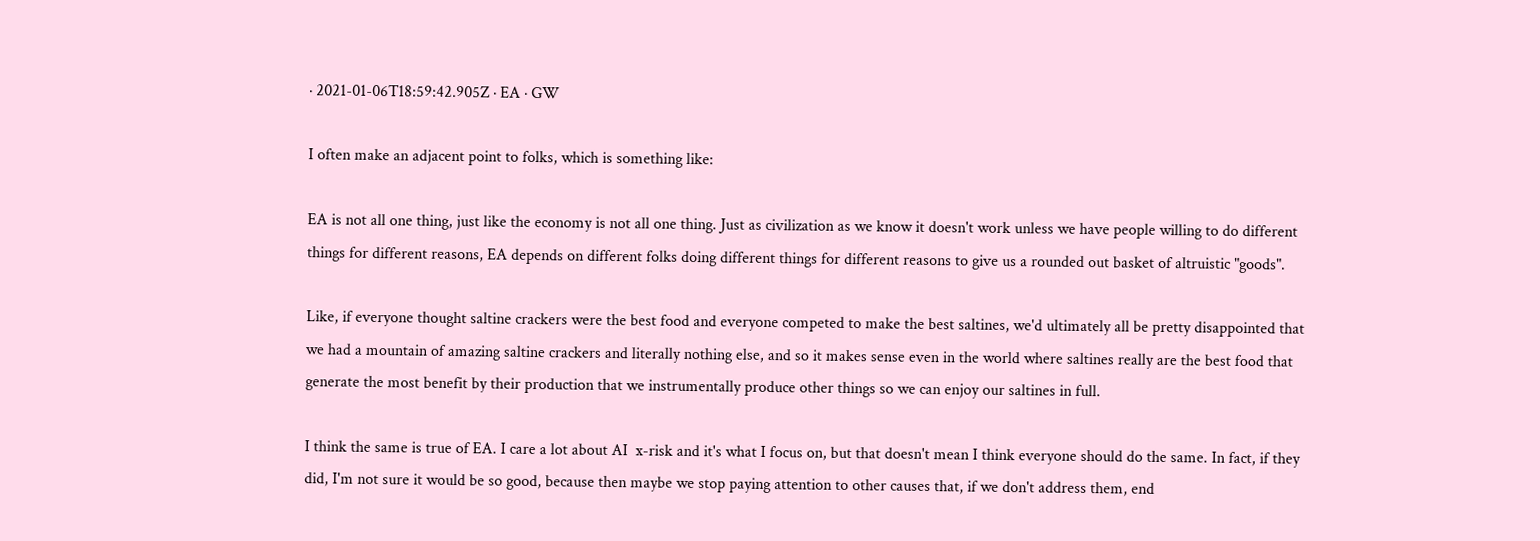· 2021-01-06T18:59:42.905Z · EA · GW

I often make an adjacent point to folks, which is something like:

EA is not all one thing, just like the economy is not all one thing. Just as civilization as we know it doesn't work unless we have people willing to do different things for different reasons, EA depends on different folks doing different things for different reasons to give us a rounded out basket of altruistic "goods".

Like, if everyone thought saltine crackers were the best food and everyone competed to make the best saltines, we'd ultimately all be pretty disappointed that we had a mountain of amazing saltine crackers and literally nothing else, and so it makes sense even in the world where saltines really are the best food that generate the most benefit by their production that we instrumentally produce other things so we can enjoy our saltines in full.

I think the same is true of EA. I care a lot about AI  x-risk and it's what I focus on, but that doesn't mean I think everyone should do the same. In fact, if they did, I'm not sure it would be so good, because then maybe we stop paying attention to other causes that, if we don't address them, end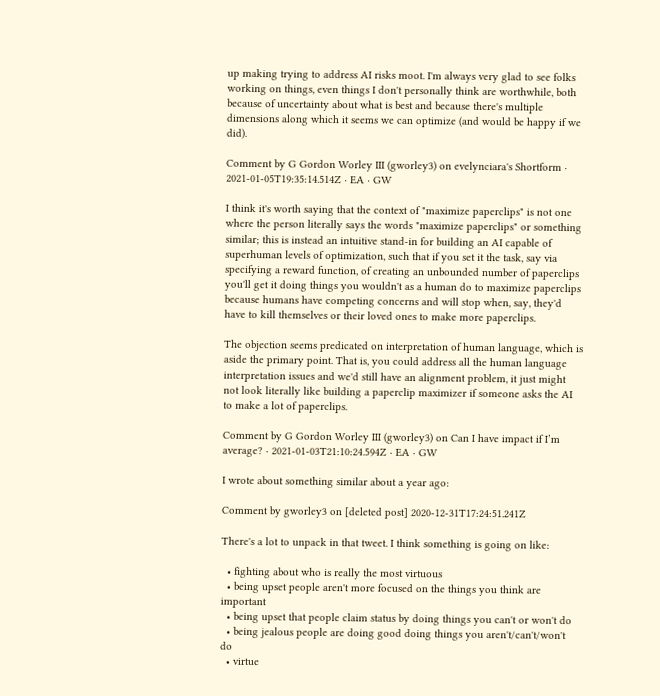up making trying to address AI risks moot. I'm always very glad to see folks working on things, even things I don't personally think are worthwhile, both because of uncertainty about what is best and because there's multiple dimensions along which it seems we can optimize (and would be happy if we did).

Comment by G Gordon Worley III (gworley3) on evelynciara's Shortform · 2021-01-05T19:35:14.514Z · EA · GW

I think it's worth saying that the context of "maximize paperclips" is not one where the person literally says the words "maximize paperclips" or something similar; this is instead an intuitive stand-in for building an AI capable of superhuman levels of optimization, such that if you set it the task, say via specifying a reward function, of creating an unbounded number of paperclips you'll get it doing things you wouldn't as a human do to maximize paperclips because humans have competing concerns and will stop when, say, they'd have to kill themselves or their loved ones to make more paperclips.

The objection seems predicated on interpretation of human language, which is aside the primary point. That is, you could address all the human language interpretation issues and we'd still have an alignment problem, it just might not look literally like building a paperclip maximizer if someone asks the AI to make a lot of paperclips.

Comment by G Gordon Worley III (gworley3) on Can I have impact if I’m average? · 2021-01-03T21:10:24.594Z · EA · GW

I wrote about something similar about a year ago:

Comment by gworley3 on [deleted post] 2020-12-31T17:24:51.241Z

There's a lot to unpack in that tweet. I think something is going on like:

  • fighting about who is really the most virtuous
  • being upset people aren't more focused on the things you think are important
  • being upset that people claim status by doing things you can't or won't do
  • being jealous people are doing good doing things you aren't/can't/won't do
  • virtue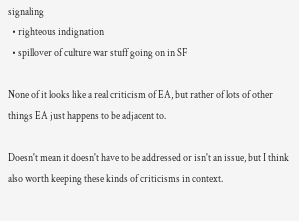signaling
  • righteous indignation
  • spillover of culture war stuff going on in SF

None of it looks like a real criticism of EA, but rather of lots of other things EA just happens to be adjacent to.

Doesn't mean it doesn't have to be addressed or isn't an issue, but I think also worth keeping these kinds of criticisms in context.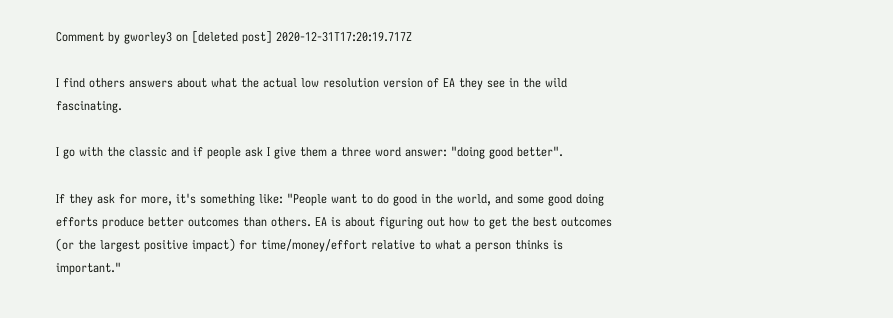Comment by gworley3 on [deleted post] 2020-12-31T17:20:19.717Z

I find others answers about what the actual low resolution version of EA they see in the wild fascinating.

I go with the classic and if people ask I give them a three word answer: "doing good better".

If they ask for more, it's something like: "People want to do good in the world, and some good doing efforts produce better outcomes than others. EA is about figuring out how to get the best outcomes (or the largest positive impact) for time/money/effort relative to what a person thinks is important."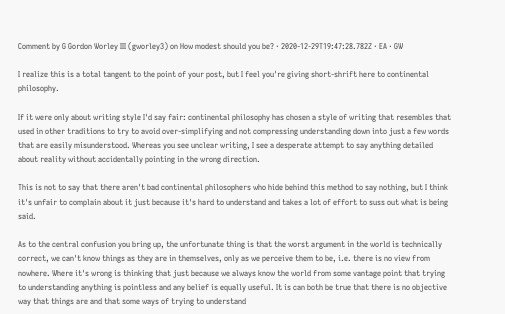Comment by G Gordon Worley III (gworley3) on How modest should you be? · 2020-12-29T19:47:28.782Z · EA · GW

I realize this is a total tangent to the point of your post, but I feel you're giving short-shrift here to continental philosophy.

If it were only about writing style I'd say fair: continental philosophy has chosen a style of writing that resembles that used in other traditions to try to avoid over-simplifying and not compressing understanding down into just a few words that are easily misunderstood. Whereas you see unclear writing, I see a desperate attempt to say anything detailed about reality without accidentally pointing in the wrong direction.

This is not to say that there aren't bad continental philosophers who hide behind this method to say nothing, but I think it's unfair to complain about it just because it's hard to understand and takes a lot of effort to suss out what is being said.

As to the central confusion you bring up, the unfortunate thing is that the worst argument in the world is technically correct, we can't know things as they are in themselves, only as we perceive them to be, i.e. there is no view from nowhere. Where it's wrong is thinking that just because we always know the world from some vantage point that trying to understanding anything is pointless and any belief is equally useful. It is can both be true that there is no objective way that things are and that some ways of trying to understand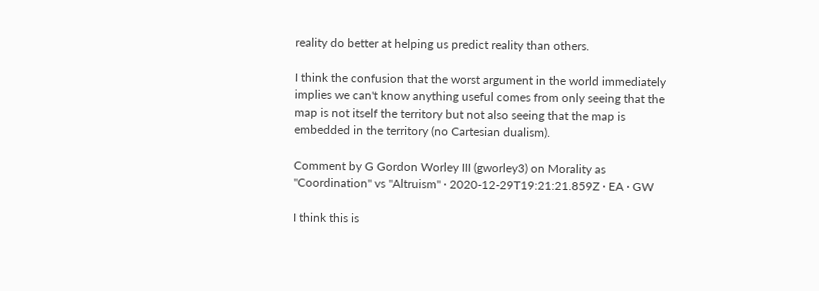reality do better at helping us predict reality than others.

I think the confusion that the worst argument in the world immediately implies we can't know anything useful comes from only seeing that the map is not itself the territory but not also seeing that the map is embedded in the territory (no Cartesian dualism).

Comment by G Gordon Worley III (gworley3) on Morality as "Coordination" vs "Altruism" · 2020-12-29T19:21:21.859Z · EA · GW

I think this is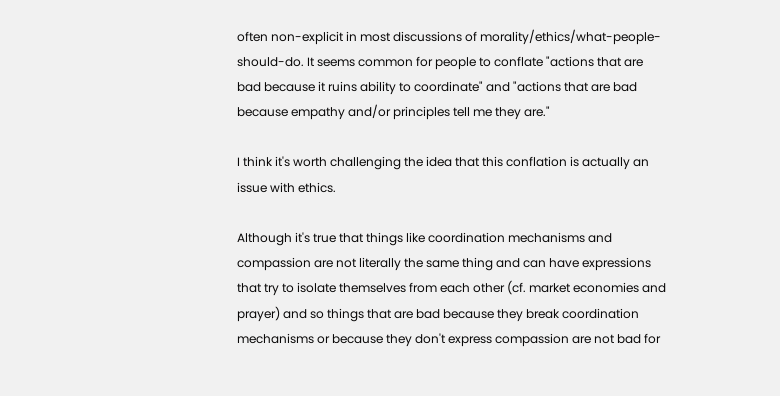often non-explicit in most discussions of morality/ethics/what-people-should-do. It seems common for people to conflate "actions that are bad because it ruins ability to coordinate" and "actions that are bad because empathy and/or principles tell me they are."

I think it's worth challenging the idea that this conflation is actually an issue with ethics.

Although it's true that things like coordination mechanisms and compassion are not literally the same thing and can have expressions that try to isolate themselves from each other (cf. market economies and prayer) and so things that are bad because they break coordination mechanisms or because they don't express compassion are not bad for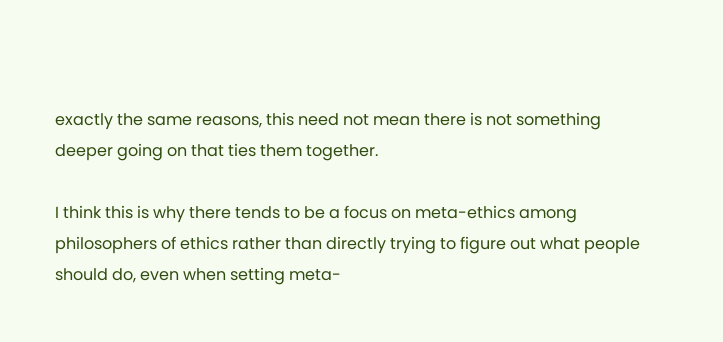exactly the same reasons, this need not mean there is not something deeper going on that ties them together.

I think this is why there tends to be a focus on meta-ethics among philosophers of ethics rather than directly trying to figure out what people should do, even when setting meta-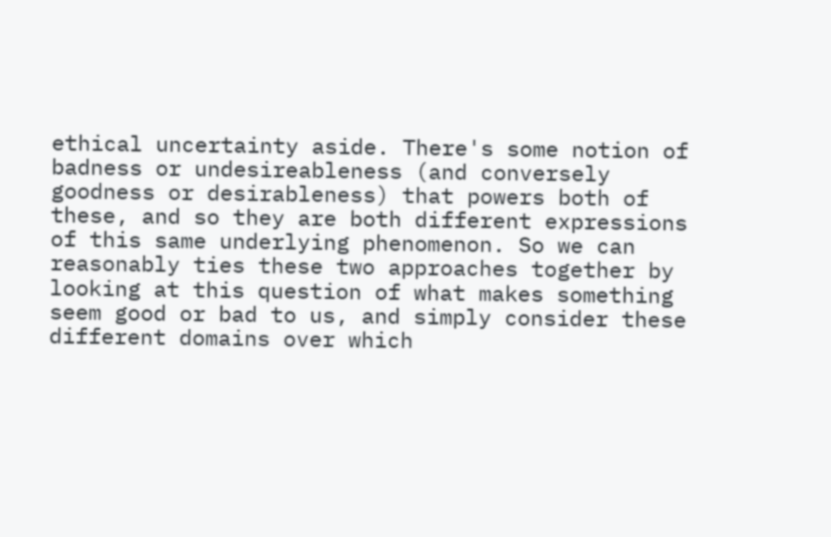ethical uncertainty aside. There's some notion of badness or undesireableness (and conversely goodness or desirableness) that powers both of these, and so they are both different expressions of this same underlying phenomenon. So we can reasonably ties these two approaches together by looking at this question of what makes something seem good or bad to us, and simply consider these different domains over which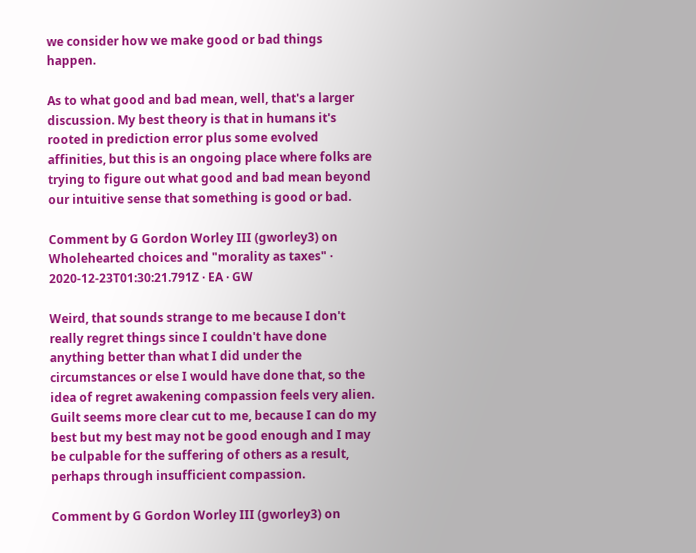we consider how we make good or bad things happen.

As to what good and bad mean, well, that's a larger discussion. My best theory is that in humans it's rooted in prediction error plus some evolved affinities, but this is an ongoing place where folks are trying to figure out what good and bad mean beyond our intuitive sense that something is good or bad.

Comment by G Gordon Worley III (gworley3) on Wholehearted choices and "morality as taxes" · 2020-12-23T01:30:21.791Z · EA · GW

Weird, that sounds strange to me because I don't really regret things since I couldn't have done anything better than what I did under the circumstances or else I would have done that, so the idea of regret awakening compassion feels very alien. Guilt seems more clear cut to me, because I can do my best but my best may not be good enough and I may be culpable for the suffering of others as a result, perhaps through insufficient compassion.

Comment by G Gordon Worley III (gworley3) on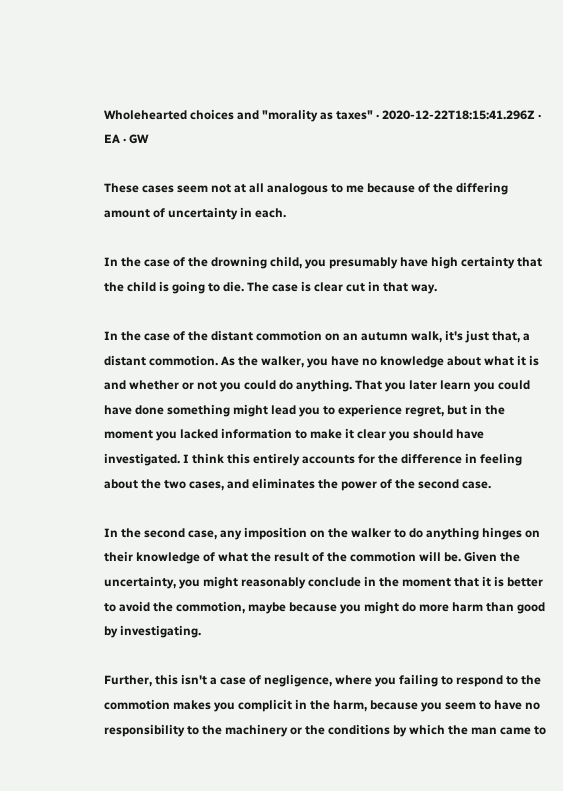Wholehearted choices and "morality as taxes" · 2020-12-22T18:15:41.296Z · EA · GW

These cases seem not at all analogous to me because of the differing amount of uncertainty in each.

In the case of the drowning child, you presumably have high certainty that the child is going to die. The case is clear cut in that way.

In the case of the distant commotion on an autumn walk, it's just that, a distant commotion. As the walker, you have no knowledge about what it is and whether or not you could do anything. That you later learn you could have done something might lead you to experience regret, but in the moment you lacked information to make it clear you should have investigated. I think this entirely accounts for the difference in feeling about the two cases, and eliminates the power of the second case.

In the second case, any imposition on the walker to do anything hinges on their knowledge of what the result of the commotion will be. Given the uncertainty, you might reasonably conclude in the moment that it is better to avoid the commotion, maybe because you might do more harm than good by investigating.

Further, this isn't a case of negligence, where you failing to respond to the commotion makes you complicit in the harm, because you seem to have no responsibility to the machinery or the conditions by which the man came to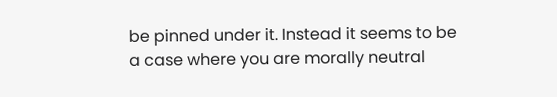be pinned under it. Instead it seems to be a case where you are morally neutral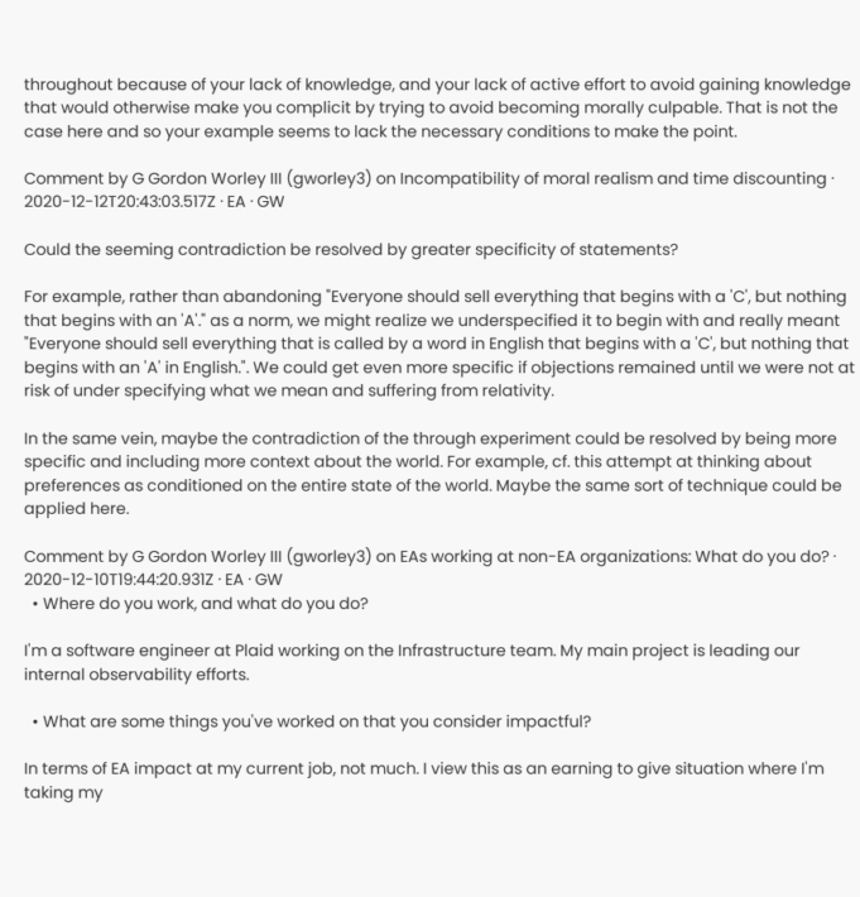throughout because of your lack of knowledge, and your lack of active effort to avoid gaining knowledge that would otherwise make you complicit by trying to avoid becoming morally culpable. That is not the case here and so your example seems to lack the necessary conditions to make the point.

Comment by G Gordon Worley III (gworley3) on Incompatibility of moral realism and time discounting · 2020-12-12T20:43:03.517Z · EA · GW

Could the seeming contradiction be resolved by greater specificity of statements?

For example, rather than abandoning "Everyone should sell everything that begins with a 'C', but nothing that begins with an 'A'." as a norm, we might realize we underspecified it to begin with and really meant "Everyone should sell everything that is called by a word in English that begins with a 'C', but nothing that begins with an 'A' in English.". We could get even more specific if objections remained until we were not at risk of under specifying what we mean and suffering from relativity.

In the same vein, maybe the contradiction of the through experiment could be resolved by being more specific and including more context about the world. For example, cf. this attempt at thinking about preferences as conditioned on the entire state of the world. Maybe the same sort of technique could be applied here.

Comment by G Gordon Worley III (gworley3) on EAs working at non-EA organizations: What do you do? · 2020-12-10T19:44:20.931Z · EA · GW
  • Where do you work, and what do you do?

I'm a software engineer at Plaid working on the Infrastructure team. My main project is leading our internal observability efforts.

  • What are some things you've worked on that you consider impactful?

In terms of EA impact at my current job, not much. I view this as an earning to give situation where I'm taking my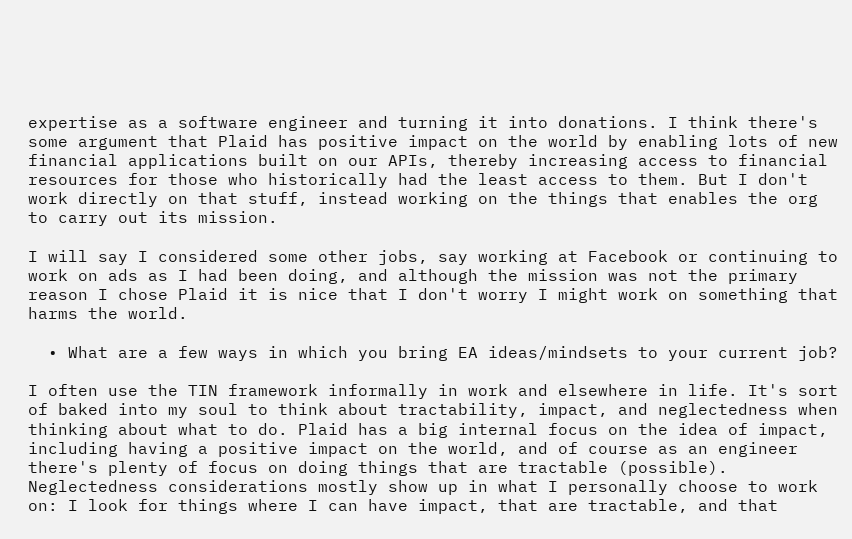expertise as a software engineer and turning it into donations. I think there's some argument that Plaid has positive impact on the world by enabling lots of new financial applications built on our APIs, thereby increasing access to financial resources for those who historically had the least access to them. But I don't work directly on that stuff, instead working on the things that enables the org to carry out its mission.

I will say I considered some other jobs, say working at Facebook or continuing to work on ads as I had been doing, and although the mission was not the primary reason I chose Plaid it is nice that I don't worry I might work on something that harms the world.

  • What are a few ways in which you bring EA ideas/mindsets to your current job?

I often use the TIN framework informally in work and elsewhere in life. It's sort of baked into my soul to think about tractability, impact, and neglectedness when thinking about what to do. Plaid has a big internal focus on the idea of impact, including having a positive impact on the world, and of course as an engineer there's plenty of focus on doing things that are tractable (possible). Neglectedness considerations mostly show up in what I personally choose to work on: I look for things where I can have impact, that are tractable, and that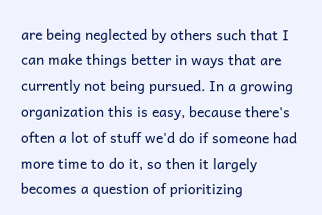are being neglected by others such that I can make things better in ways that are currently not being pursued. In a growing organization this is easy, because there's often a lot of stuff we'd do if someone had more time to do it, so then it largely becomes a question of prioritizing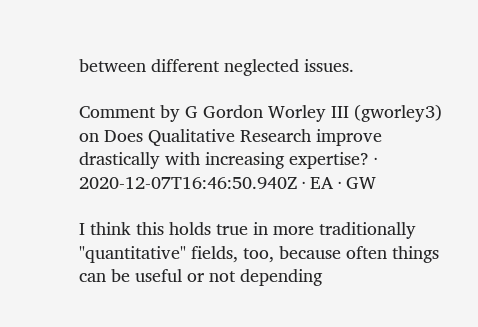between different neglected issues.

Comment by G Gordon Worley III (gworley3) on Does Qualitative Research improve drastically with increasing expertise? · 2020-12-07T16:46:50.940Z · EA · GW

I think this holds true in more traditionally "quantitative" fields, too, because often things can be useful or not depending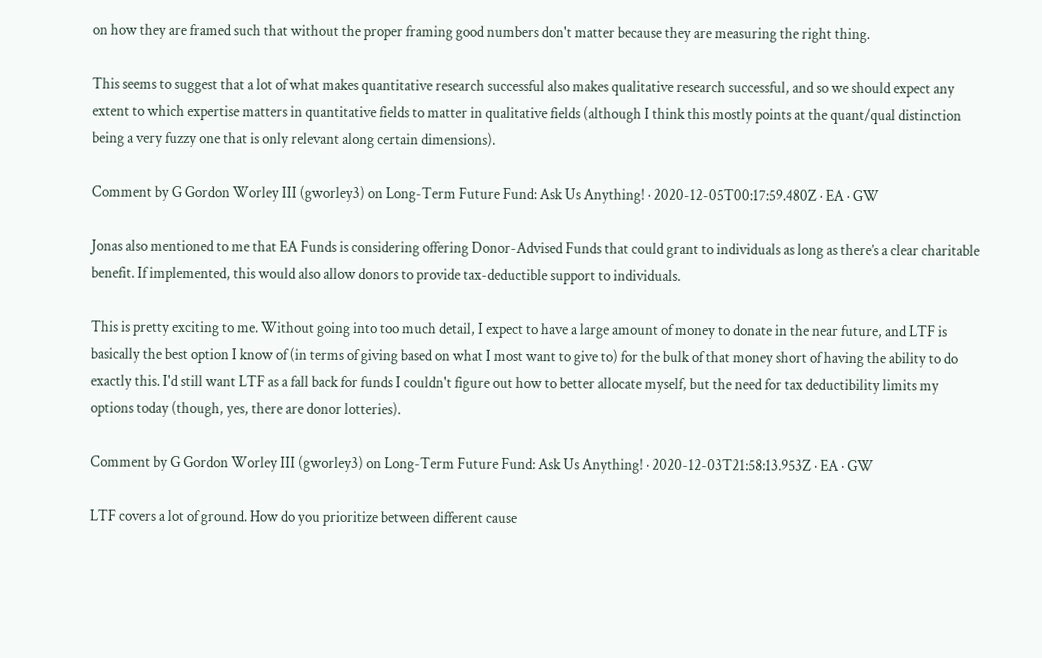on how they are framed such that without the proper framing good numbers don't matter because they are measuring the right thing.

This seems to suggest that a lot of what makes quantitative research successful also makes qualitative research successful, and so we should expect any extent to which expertise matters in quantitative fields to matter in qualitative fields (although I think this mostly points at the quant/qual distinction being a very fuzzy one that is only relevant along certain dimensions).

Comment by G Gordon Worley III (gworley3) on Long-Term Future Fund: Ask Us Anything! · 2020-12-05T00:17:59.480Z · EA · GW

Jonas also mentioned to me that EA Funds is considering offering Donor-Advised Funds that could grant to individuals as long as there’s a clear charitable benefit. If implemented, this would also allow donors to provide tax-deductible support to individuals.

This is pretty exciting to me. Without going into too much detail, I expect to have a large amount of money to donate in the near future, and LTF is basically the best option I know of (in terms of giving based on what I most want to give to) for the bulk of that money short of having the ability to do exactly this. I'd still want LTF as a fall back for funds I couldn't figure out how to better allocate myself, but the need for tax deductibility limits my options today (though, yes, there are donor lotteries).

Comment by G Gordon Worley III (gworley3) on Long-Term Future Fund: Ask Us Anything! · 2020-12-03T21:58:13.953Z · EA · GW

LTF covers a lot of ground. How do you prioritize between different cause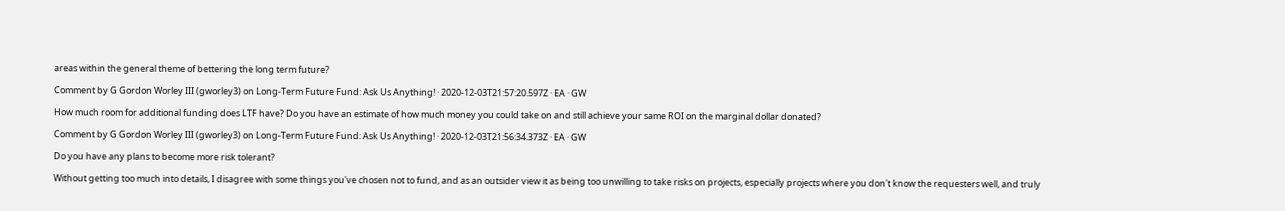areas within the general theme of bettering the long term future?

Comment by G Gordon Worley III (gworley3) on Long-Term Future Fund: Ask Us Anything! · 2020-12-03T21:57:20.597Z · EA · GW

How much room for additional funding does LTF have? Do you have an estimate of how much money you could take on and still achieve your same ROI on the marginal dollar donated?

Comment by G Gordon Worley III (gworley3) on Long-Term Future Fund: Ask Us Anything! · 2020-12-03T21:56:34.373Z · EA · GW

Do you have any plans to become more risk tolerant?

Without getting too much into details, I disagree with some things you've chosen not to fund, and as an outsider view it as being too unwilling to take risks on projects, especially projects where you don't know the requesters well, and truly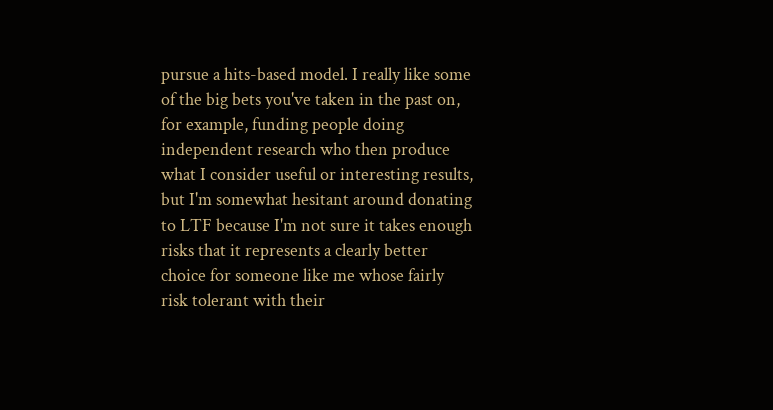pursue a hits-based model. I really like some of the big bets you've taken in the past on, for example, funding people doing independent research who then produce what I consider useful or interesting results, but I'm somewhat hesitant around donating to LTF because I'm not sure it takes enough risks that it represents a clearly better choice for someone like me whose fairly risk tolerant with their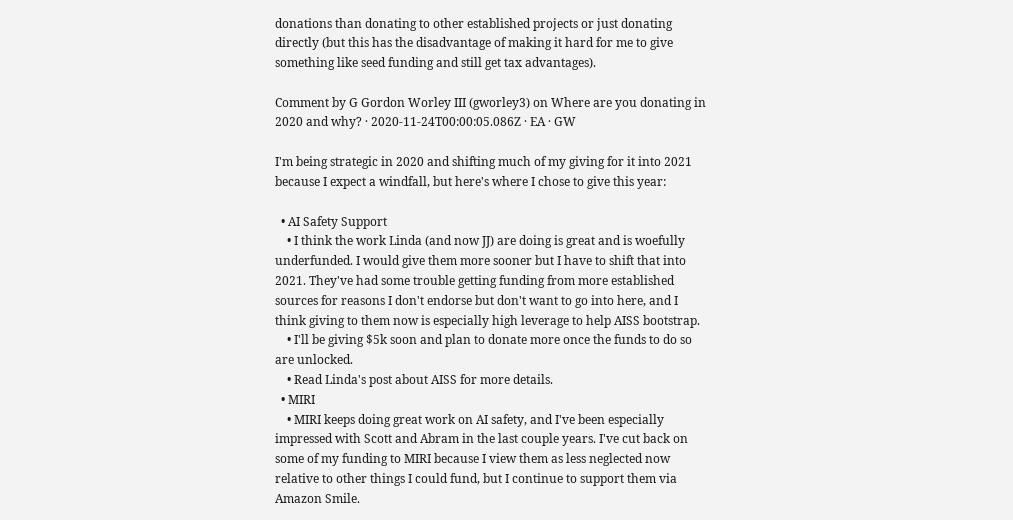donations than donating to other established projects or just donating directly (but this has the disadvantage of making it hard for me to give something like seed funding and still get tax advantages).

Comment by G Gordon Worley III (gworley3) on Where are you donating in 2020 and why? · 2020-11-24T00:00:05.086Z · EA · GW

I'm being strategic in 2020 and shifting much of my giving for it into 2021 because I expect a windfall, but here's where I chose to give this year:

  • AI Safety Support
    • I think the work Linda (and now JJ) are doing is great and is woefully underfunded. I would give them more sooner but I have to shift that into 2021. They've had some trouble getting funding from more established sources for reasons I don't endorse but don't want to go into here, and I think giving to them now is especially high leverage to help AISS bootstrap.
    • I'll be giving $5k soon and plan to donate more once the funds to do so are unlocked.
    • Read Linda's post about AISS for more details.
  • MIRI
    • MIRI keeps doing great work on AI safety, and I've been especially impressed with Scott and Abram in the last couple years. I've cut back on some of my funding to MIRI because I view them as less neglected now relative to other things I could fund, but I continue to support them via Amazon Smile.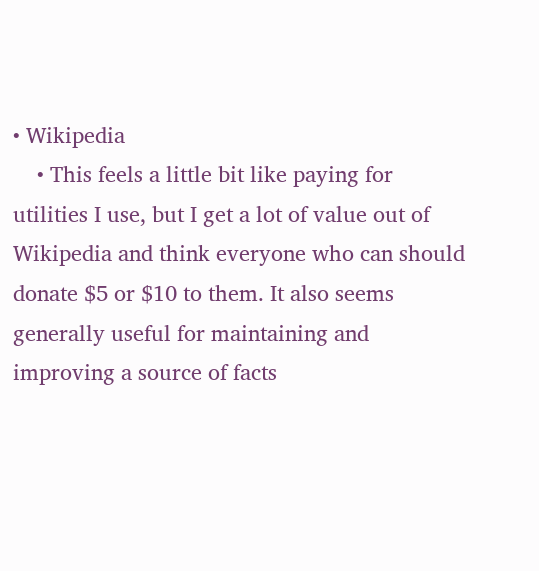• Wikipedia
    • This feels a little bit like paying for utilities I use, but I get a lot of value out of Wikipedia and think everyone who can should donate $5 or $10 to them. It also seems generally useful for maintaining and improving a source of facts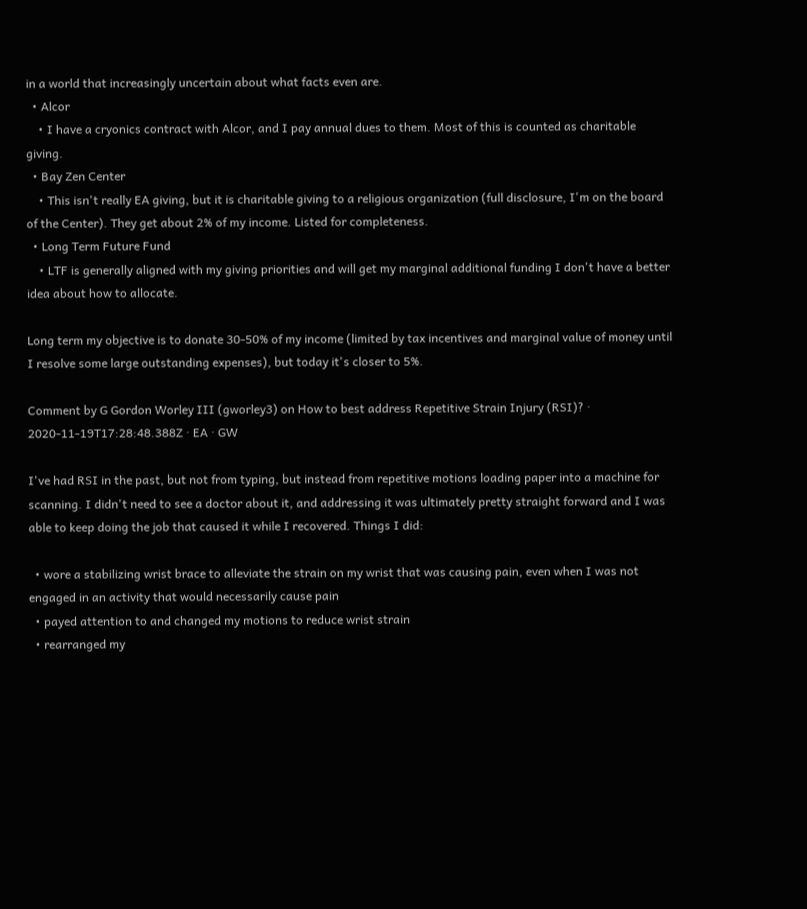in a world that increasingly uncertain about what facts even are.
  • Alcor
    • I have a cryonics contract with Alcor, and I pay annual dues to them. Most of this is counted as charitable giving.
  • Bay Zen Center
    • This isn't really EA giving, but it is charitable giving to a religious organization (full disclosure, I'm on the board of the Center). They get about 2% of my income. Listed for completeness.
  • Long Term Future Fund
    • LTF is generally aligned with my giving priorities and will get my marginal additional funding I don't have a better idea about how to allocate.

Long term my objective is to donate 30-50% of my income (limited by tax incentives and marginal value of money until I resolve some large outstanding expenses), but today it's closer to 5%.

Comment by G Gordon Worley III (gworley3) on How to best address Repetitive Strain Injury (RSI)? · 2020-11-19T17:28:48.388Z · EA · GW

I've had RSI in the past, but not from typing, but instead from repetitive motions loading paper into a machine for scanning. I didn't need to see a doctor about it, and addressing it was ultimately pretty straight forward and I was able to keep doing the job that caused it while I recovered. Things I did:

  • wore a stabilizing wrist brace to alleviate the strain on my wrist that was causing pain, even when I was not engaged in an activity that would necessarily cause pain
  • payed attention to and changed my motions to reduce wrist strain
  • rearranged my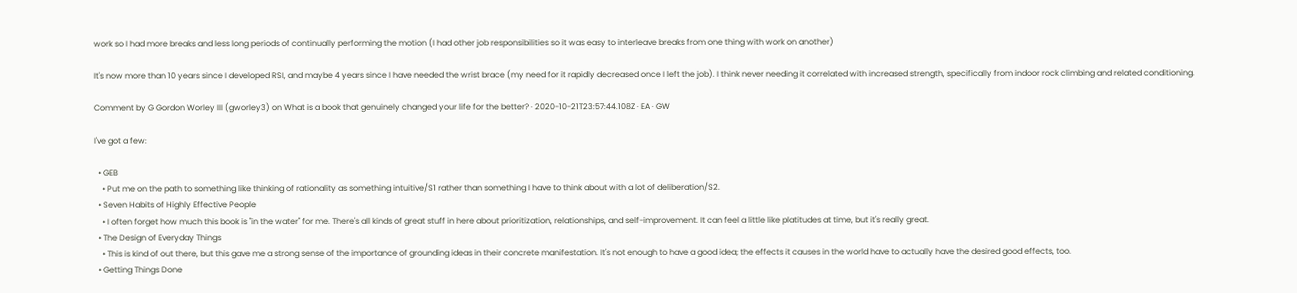work so I had more breaks and less long periods of continually performing the motion (I had other job responsibilities so it was easy to interleave breaks from one thing with work on another)

It's now more than 10 years since I developed RSI, and maybe 4 years since I have needed the wrist brace (my need for it rapidly decreased once I left the job). I think never needing it correlated with increased strength, specifically from indoor rock climbing and related conditioning.

Comment by G Gordon Worley III (gworley3) on What is a book that genuinely changed your life for the better? · 2020-10-21T23:57:44.108Z · EA · GW

I've got a few:

  • GEB
    • Put me on the path to something like thinking of rationality as something intuitive/S1 rather than something I have to think about with a lot of deliberation/S2.
  • Seven Habits of Highly Effective People
    • I often forget how much this book is "in the water" for me. There's all kinds of great stuff in here about prioritization, relationships, and self-improvement. It can feel a little like platitudes at time, but it's really great.
  • The Design of Everyday Things
    • This is kind of out there, but this gave me a strong sense of the importance of grounding ideas in their concrete manifestation. It's not enough to have a good idea; the effects it causes in the world have to actually have the desired good effects, too.
  • Getting Things Done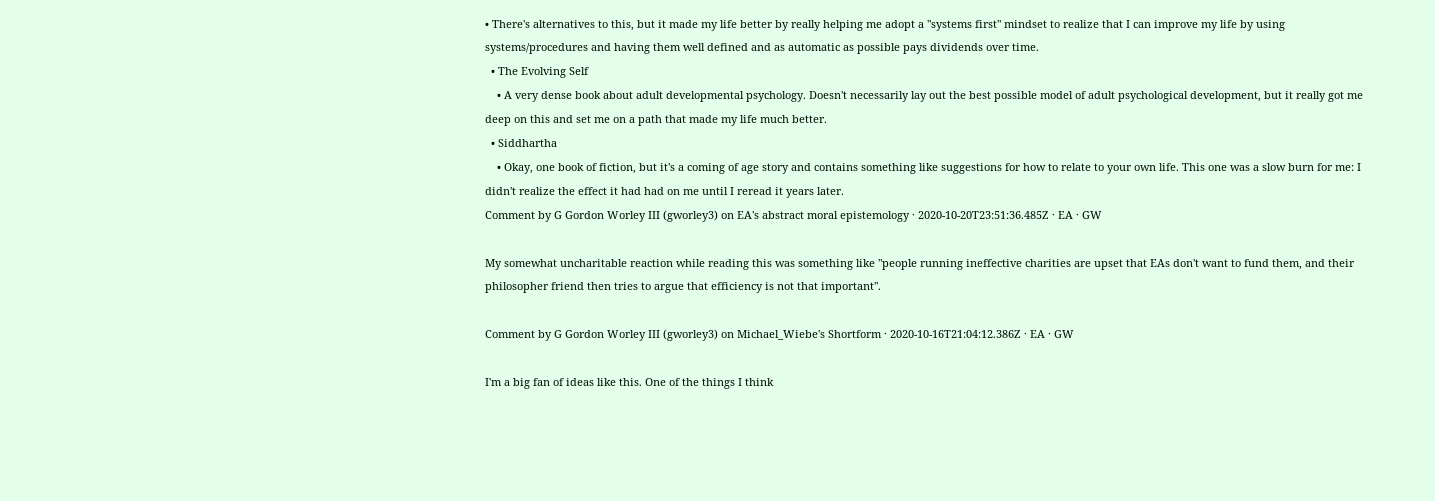• There's alternatives to this, but it made my life better by really helping me adopt a "systems first" mindset to realize that I can improve my life by using systems/procedures and having them well defined and as automatic as possible pays dividends over time.
  • The Evolving Self
    • A very dense book about adult developmental psychology. Doesn't necessarily lay out the best possible model of adult psychological development, but it really got me deep on this and set me on a path that made my life much better.
  • Siddhartha
    • Okay, one book of fiction, but it's a coming of age story and contains something like suggestions for how to relate to your own life. This one was a slow burn for me: I didn't realize the effect it had had on me until I reread it years later.
Comment by G Gordon Worley III (gworley3) on EA's abstract moral epistemology · 2020-10-20T23:51:36.485Z · EA · GW

My somewhat uncharitable reaction while reading this was something like "people running ineffective charities are upset that EAs don't want to fund them, and their philosopher friend then tries to argue that efficiency is not that important".

Comment by G Gordon Worley III (gworley3) on Michael_Wiebe's Shortform · 2020-10-16T21:04:12.386Z · EA · GW

I'm a big fan of ideas like this. One of the things I think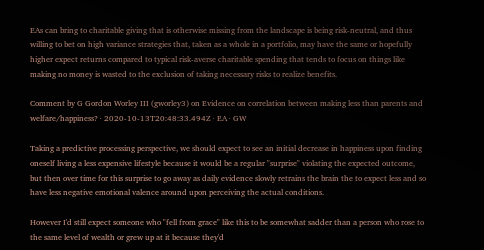EAs can bring to charitable giving that is otherwise missing from the landscape is being risk-neutral, and thus willing to bet on high variance strategies that, taken as a whole in a portfolio, may have the same or hopefully higher expect returns compared to typical risk-averse charitable spending that tends to focus on things like making no money is wasted to the exclusion of taking necessary risks to realize benefits.

Comment by G Gordon Worley III (gworley3) on Evidence on correlation between making less than parents and welfare/happiness? · 2020-10-13T20:48:33.494Z · EA · GW

Taking a predictive processing perspective, we should expect to see an initial decrease in happiness upon finding oneself living a less expensive lifestyle because it would be a regular "surprise" violating the expected outcome, but then over time for this surprise to go away as daily evidence slowly retrains the brain the to expect less and so have less negative emotional valence around upon perceiving the actual conditions.

However I'd still expect someone who "fell from grace" like this to be somewhat sadder than a person who rose to the same level of wealth or grew up at it because they'd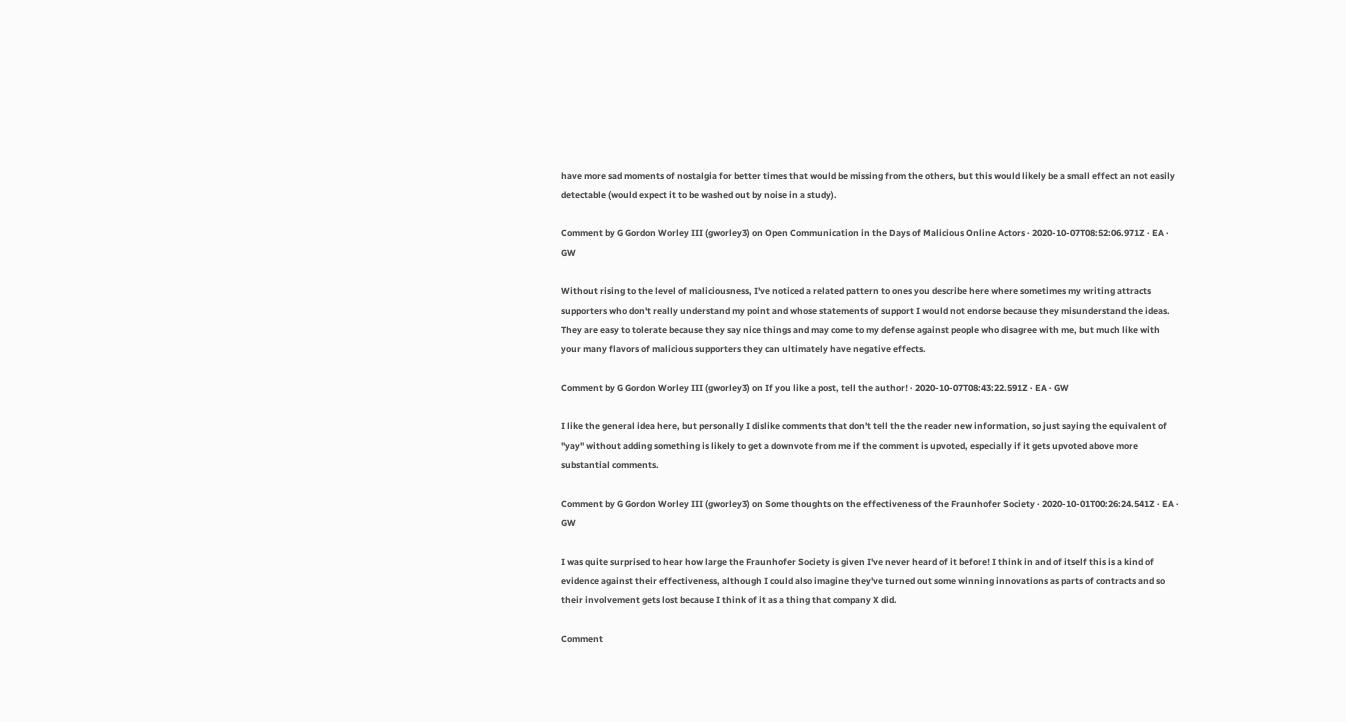have more sad moments of nostalgia for better times that would be missing from the others, but this would likely be a small effect an not easily detectable (would expect it to be washed out by noise in a study).

Comment by G Gordon Worley III (gworley3) on Open Communication in the Days of Malicious Online Actors · 2020-10-07T08:52:06.971Z · EA · GW

Without rising to the level of maliciousness, I've noticed a related pattern to ones you describe here where sometimes my writing attracts supporters who don't really understand my point and whose statements of support I would not endorse because they misunderstand the ideas. They are easy to tolerate because they say nice things and may come to my defense against people who disagree with me, but much like with your many flavors of malicious supporters they can ultimately have negative effects.

Comment by G Gordon Worley III (gworley3) on If you like a post, tell the author! · 2020-10-07T08:43:22.591Z · EA · GW

I like the general idea here, but personally I dislike comments that don't tell the the reader new information, so just saying the equivalent of "yay" without adding something is likely to get a downvote from me if the comment is upvoted, especially if it gets upvoted above more substantial comments.

Comment by G Gordon Worley III (gworley3) on Some thoughts on the effectiveness of the Fraunhofer Society · 2020-10-01T00:26:24.541Z · EA · GW

I was quite surprised to hear how large the Fraunhofer Society is given I've never heard of it before! I think in and of itself this is a kind of evidence against their effectiveness, although I could also imagine they've turned out some winning innovations as parts of contracts and so their involvement gets lost because I think of it as a thing that company X did.

Comment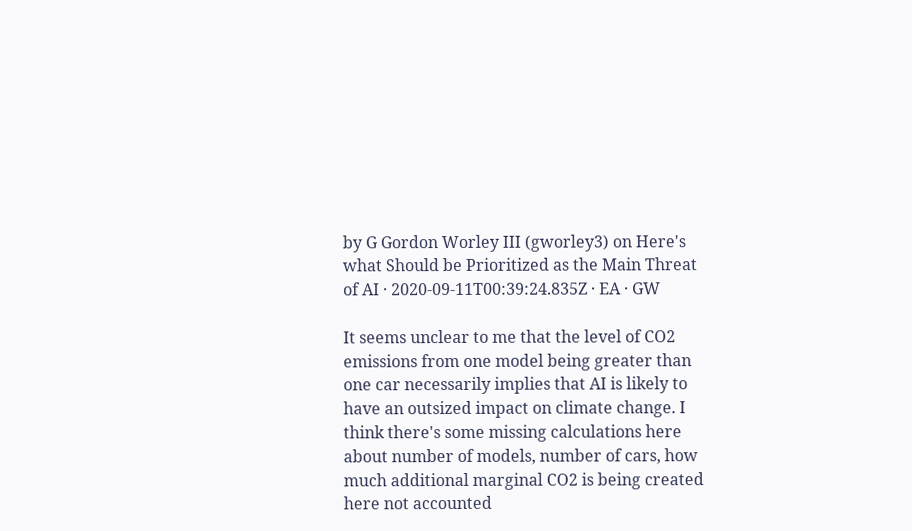by G Gordon Worley III (gworley3) on Here's what Should be Prioritized as the Main Threat of AI · 2020-09-11T00:39:24.835Z · EA · GW

It seems unclear to me that the level of CO2 emissions from one model being greater than one car necessarily implies that AI is likely to have an outsized impact on climate change. I think there's some missing calculations here about number of models, number of cars, how much additional marginal CO2 is being created here not accounted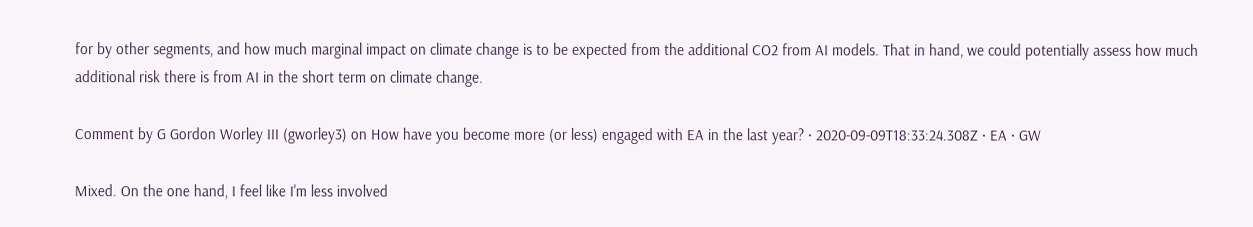for by other segments, and how much marginal impact on climate change is to be expected from the additional CO2 from AI models. That in hand, we could potentially assess how much additional risk there is from AI in the short term on climate change.

Comment by G Gordon Worley III (gworley3) on How have you become more (or less) engaged with EA in the last year? · 2020-09-09T18:33:24.308Z · EA · GW

Mixed. On the one hand, I feel like I'm less involved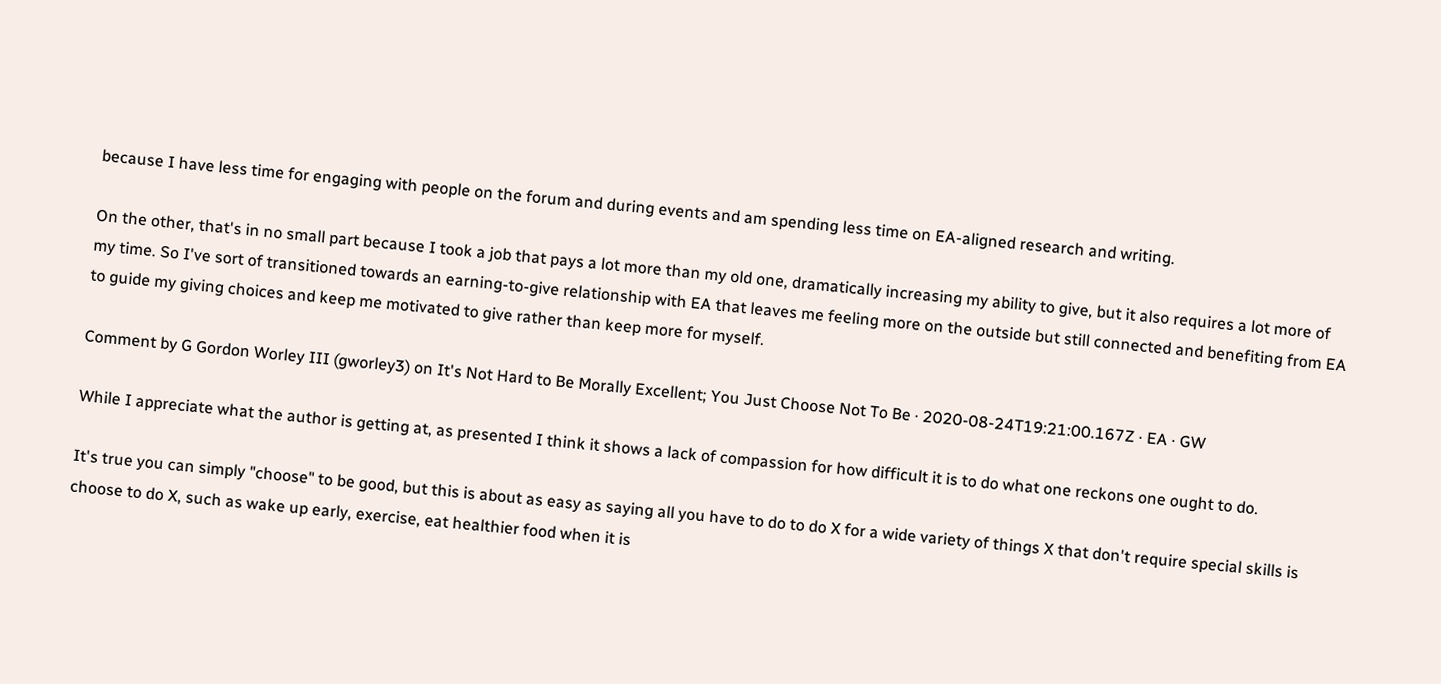because I have less time for engaging with people on the forum and during events and am spending less time on EA-aligned research and writing.

On the other, that's in no small part because I took a job that pays a lot more than my old one, dramatically increasing my ability to give, but it also requires a lot more of my time. So I've sort of transitioned towards an earning-to-give relationship with EA that leaves me feeling more on the outside but still connected and benefiting from EA to guide my giving choices and keep me motivated to give rather than keep more for myself.

Comment by G Gordon Worley III (gworley3) on It's Not Hard to Be Morally Excellent; You Just Choose Not To Be · 2020-08-24T19:21:00.167Z · EA · GW

While I appreciate what the author is getting at, as presented I think it shows a lack of compassion for how difficult it is to do what one reckons one ought to do.

It's true you can simply "choose" to be good, but this is about as easy as saying all you have to do to do X for a wide variety of things X that don't require special skills is choose to do X, such as wake up early, exercise, eat healthier food when it is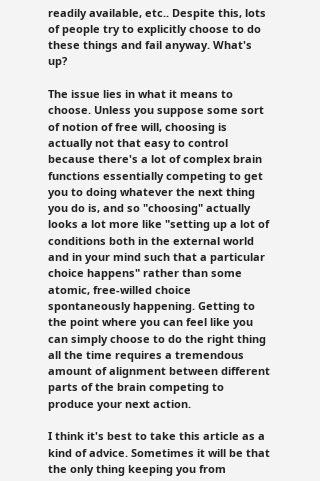readily available, etc.. Despite this, lots of people try to explicitly choose to do these things and fail anyway. What's up?

The issue lies in what it means to choose. Unless you suppose some sort of notion of free will, choosing is actually not that easy to control because there's a lot of complex brain functions essentially competing to get you to doing whatever the next thing you do is, and so "choosing" actually looks a lot more like "setting up a lot of conditions both in the external world and in your mind such that a particular choice happens" rather than some atomic, free-willed choice spontaneously happening. Getting to the point where you can feel like you can simply choose to do the right thing all the time requires a tremendous amount of alignment between different parts of the brain competing to produce your next action.

I think it's best to take this article as a kind of advice. Sometimes it will be that the only thing keeping you from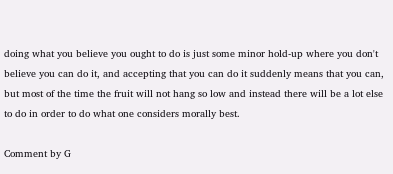doing what you believe you ought to do is just some minor hold-up where you don't believe you can do it, and accepting that you can do it suddenly means that you can, but most of the time the fruit will not hang so low and instead there will be a lot else to do in order to do what one considers morally best.

Comment by G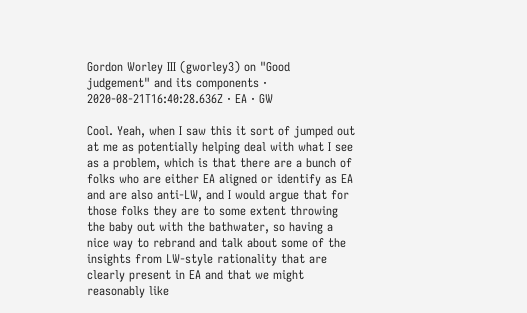Gordon Worley III (gworley3) on "Good judgement" and its components · 2020-08-21T16:40:28.636Z · EA · GW

Cool. Yeah, when I saw this it sort of jumped out at me as potentially helping deal with what I see as a problem, which is that there are a bunch of folks who are either EA aligned or identify as EA and are also anti-LW, and I would argue that for those folks they are to some extent throwing the baby out with the bathwater, so having a nice way to rebrand and talk about some of the insights from LW-style rationality that are clearly present in EA and that we might reasonably like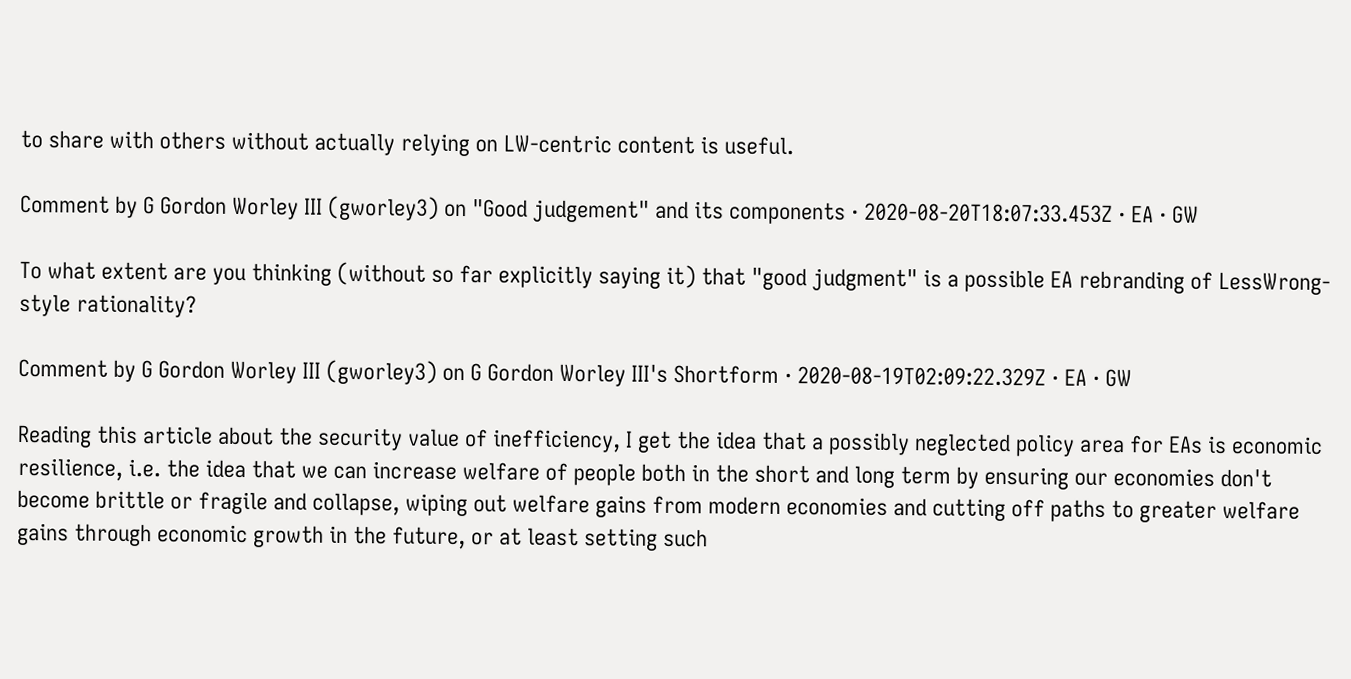to share with others without actually relying on LW-centric content is useful.

Comment by G Gordon Worley III (gworley3) on "Good judgement" and its components · 2020-08-20T18:07:33.453Z · EA · GW

To what extent are you thinking (without so far explicitly saying it) that "good judgment" is a possible EA rebranding of LessWrong-style rationality?

Comment by G Gordon Worley III (gworley3) on G Gordon Worley III's Shortform · 2020-08-19T02:09:22.329Z · EA · GW

Reading this article about the security value of inefficiency, I get the idea that a possibly neglected policy area for EAs is economic resilience, i.e. the idea that we can increase welfare of people both in the short and long term by ensuring our economies don't become brittle or fragile and collapse, wiping out welfare gains from modern economies and cutting off paths to greater welfare gains through economic growth in the future, or at least setting such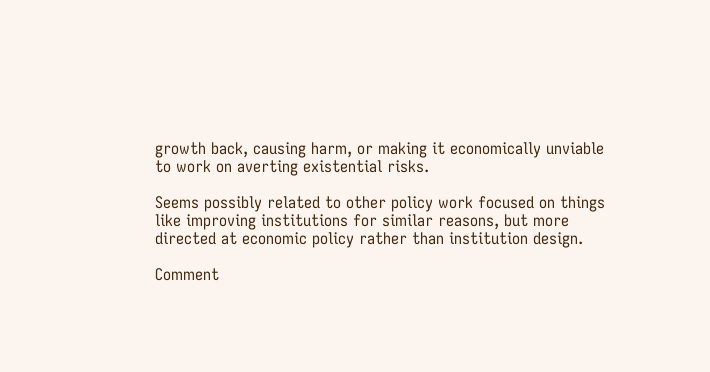growth back, causing harm, or making it economically unviable to work on averting existential risks.

Seems possibly related to other policy work focused on things like improving institutions for similar reasons, but more directed at economic policy rather than institution design.

Comment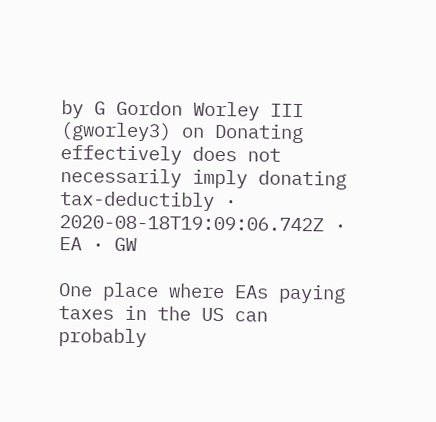by G Gordon Worley III (gworley3) on Donating effectively does not necessarily imply donating tax-deductibly · 2020-08-18T19:09:06.742Z · EA · GW

One place where EAs paying taxes in the US can probably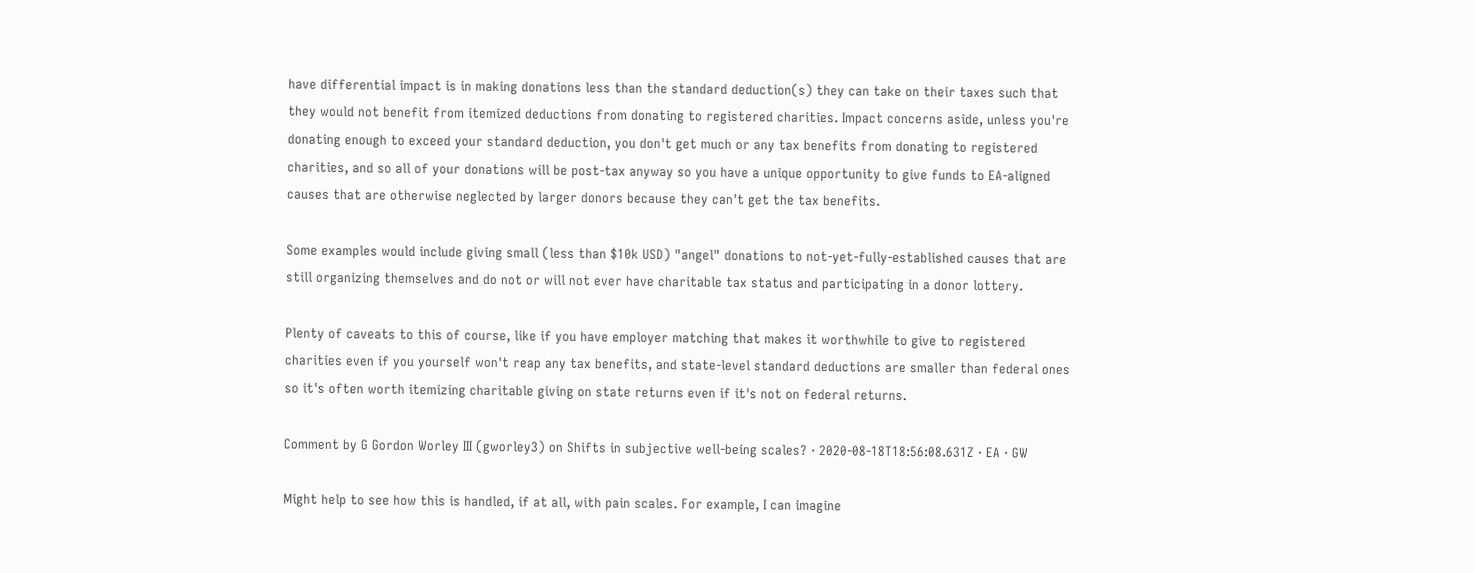have differential impact is in making donations less than the standard deduction(s) they can take on their taxes such that they would not benefit from itemized deductions from donating to registered charities. Impact concerns aside, unless you're donating enough to exceed your standard deduction, you don't get much or any tax benefits from donating to registered charities, and so all of your donations will be post-tax anyway so you have a unique opportunity to give funds to EA-aligned causes that are otherwise neglected by larger donors because they can't get the tax benefits.

Some examples would include giving small (less than $10k USD) "angel" donations to not-yet-fully-established causes that are still organizing themselves and do not or will not ever have charitable tax status and participating in a donor lottery.

Plenty of caveats to this of course, like if you have employer matching that makes it worthwhile to give to registered charities even if you yourself won't reap any tax benefits, and state-level standard deductions are smaller than federal ones so it's often worth itemizing charitable giving on state returns even if it's not on federal returns.

Comment by G Gordon Worley III (gworley3) on Shifts in subjective well-being scales? · 2020-08-18T18:56:08.631Z · EA · GW

Might help to see how this is handled, if at all, with pain scales. For example, I can imagine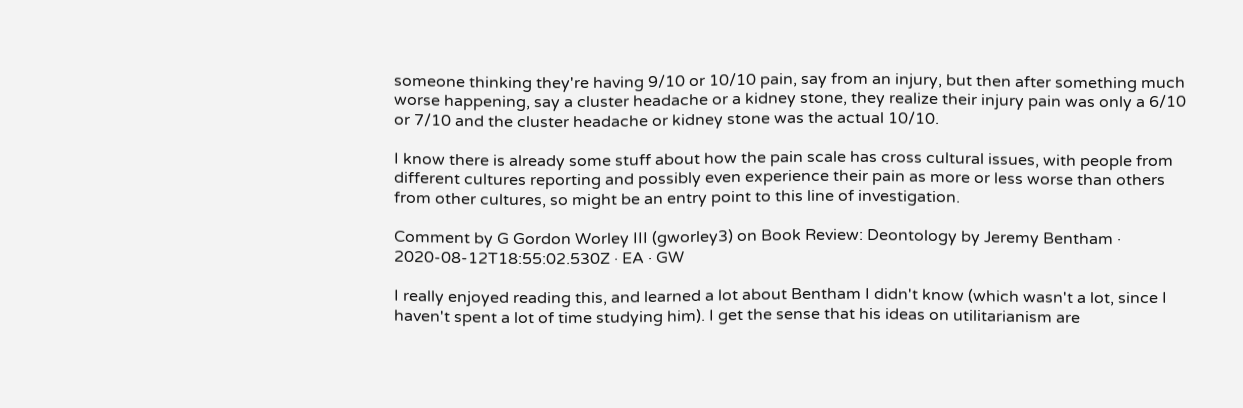someone thinking they're having 9/10 or 10/10 pain, say from an injury, but then after something much worse happening, say a cluster headache or a kidney stone, they realize their injury pain was only a 6/10 or 7/10 and the cluster headache or kidney stone was the actual 10/10.

I know there is already some stuff about how the pain scale has cross cultural issues, with people from different cultures reporting and possibly even experience their pain as more or less worse than others from other cultures, so might be an entry point to this line of investigation.

Comment by G Gordon Worley III (gworley3) on Book Review: Deontology by Jeremy Bentham · 2020-08-12T18:55:02.530Z · EA · GW

I really enjoyed reading this, and learned a lot about Bentham I didn't know (which wasn't a lot, since I haven't spent a lot of time studying him). I get the sense that his ideas on utilitarianism are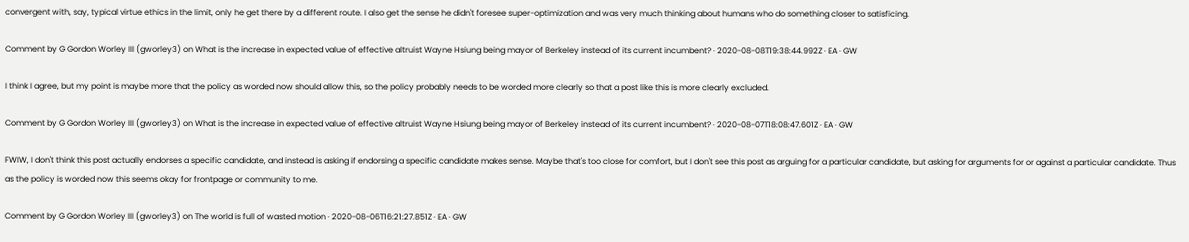convergent with, say, typical virtue ethics in the limit, only he get there by a different route. I also get the sense he didn't foresee super-optimization and was very much thinking about humans who do something closer to satisficing.

Comment by G Gordon Worley III (gworley3) on What is the increase in expected value of effective altruist Wayne Hsiung being mayor of Berkeley instead of its current incumbent? · 2020-08-08T19:38:44.992Z · EA · GW

I think I agree, but my point is maybe more that the policy as worded now should allow this, so the policy probably needs to be worded more clearly so that a post like this is more clearly excluded.

Comment by G Gordon Worley III (gworley3) on What is the increase in expected value of effective altruist Wayne Hsiung being mayor of Berkeley instead of its current incumbent? · 2020-08-07T18:08:47.601Z · EA · GW

FWIW, I don't think this post actually endorses a specific candidate, and instead is asking if endorsing a specific candidate makes sense. Maybe that's too close for comfort, but I don't see this post as arguing for a particular candidate, but asking for arguments for or against a particular candidate. Thus as the policy is worded now this seems okay for frontpage or community to me.

Comment by G Gordon Worley III (gworley3) on The world is full of wasted motion · 2020-08-06T16:21:27.851Z · EA · GW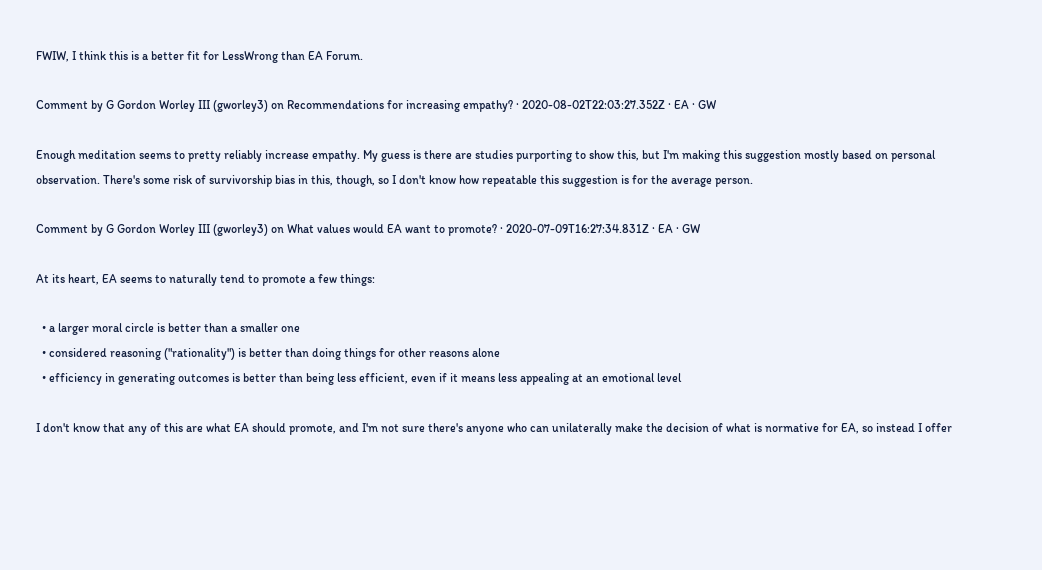FWIW, I think this is a better fit for LessWrong than EA Forum.

Comment by G Gordon Worley III (gworley3) on Recommendations for increasing empathy? · 2020-08-02T22:03:27.352Z · EA · GW

Enough meditation seems to pretty reliably increase empathy. My guess is there are studies purporting to show this, but I'm making this suggestion mostly based on personal observation. There's some risk of survivorship bias in this, though, so I don't know how repeatable this suggestion is for the average person.

Comment by G Gordon Worley III (gworley3) on What values would EA want to promote? · 2020-07-09T16:27:34.831Z · EA · GW

At its heart, EA seems to naturally tend to promote a few things:

  • a larger moral circle is better than a smaller one
  • considered reasoning ("rationality") is better than doing things for other reasons alone
  • efficiency in generating outcomes is better than being less efficient, even if it means less appealing at an emotional level

I don't know that any of this are what EA should promote, and I'm not sure there's anyone who can unilaterally make the decision of what is normative for EA, so instead I offer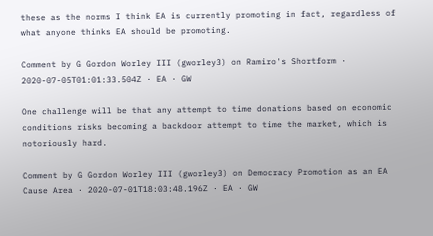these as the norms I think EA is currently promoting in fact, regardless of what anyone thinks EA should be promoting.

Comment by G Gordon Worley III (gworley3) on Ramiro's Shortform · 2020-07-05T01:01:33.504Z · EA · GW

One challenge will be that any attempt to time donations based on economic conditions risks becoming a backdoor attempt to time the market, which is notoriously hard.

Comment by G Gordon Worley III (gworley3) on Democracy Promotion as an EA Cause Area · 2020-07-01T18:03:48.196Z · EA · GW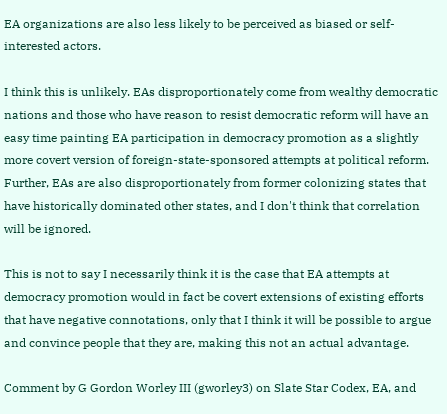EA organizations are also less likely to be perceived as biased or self-interested actors.

I think this is unlikely. EAs disproportionately come from wealthy democratic nations and those who have reason to resist democratic reform will have an easy time painting EA participation in democracy promotion as a slightly more covert version of foreign-state-sponsored attempts at political reform. Further, EAs are also disproportionately from former colonizing states that have historically dominated other states, and I don't think that correlation will be ignored.

This is not to say I necessarily think it is the case that EA attempts at democracy promotion would in fact be covert extensions of existing efforts that have negative connotations, only that I think it will be possible to argue and convince people that they are, making this not an actual advantage.

Comment by G Gordon Worley III (gworley3) on Slate Star Codex, EA, and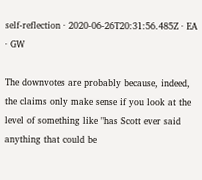self-reflection · 2020-06-26T20:31:56.485Z · EA · GW

The downvotes are probably because, indeed, the claims only make sense if you look at the level of something like "has Scott ever said anything that could be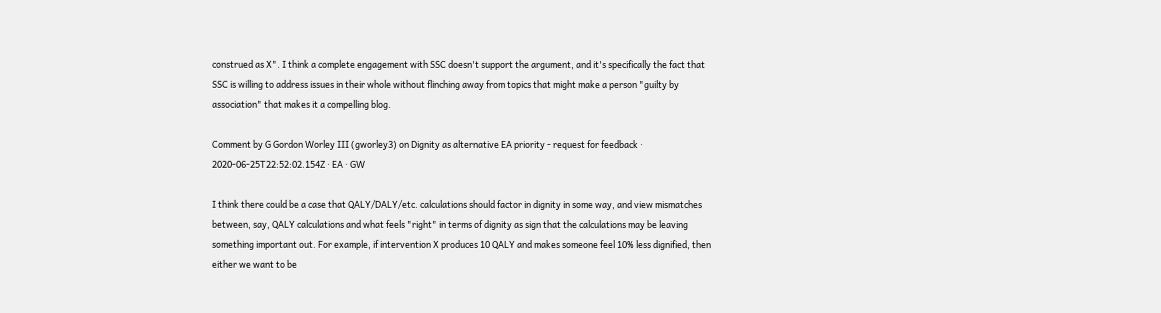construed as X". I think a complete engagement with SSC doesn't support the argument, and it's specifically the fact that SSC is willing to address issues in their whole without flinching away from topics that might make a person "guilty by association" that makes it a compelling blog.

Comment by G Gordon Worley III (gworley3) on Dignity as alternative EA priority - request for feedback · 2020-06-25T22:52:02.154Z · EA · GW

I think there could be a case that QALY/DALY/etc. calculations should factor in dignity in some way, and view mismatches between, say, QALY calculations and what feels "right" in terms of dignity as sign that the calculations may be leaving something important out. For example, if intervention X produces 10 QALY and makes someone feel 10% less dignified, then either we want to be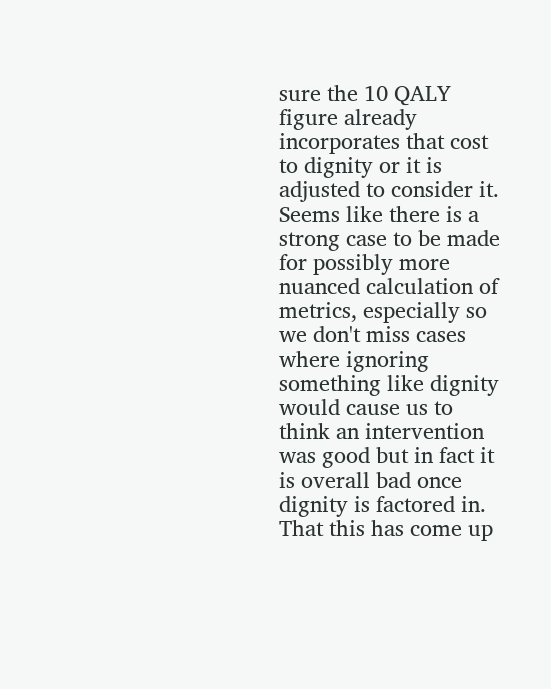sure the 10 QALY figure already incorporates that cost to dignity or it is adjusted to consider it. Seems like there is a strong case to be made for possibly more nuanced calculation of metrics, especially so we don't miss cases where ignoring something like dignity would cause us to think an intervention was good but in fact it is overall bad once dignity is factored in. That this has come up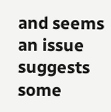and seems an issue suggests some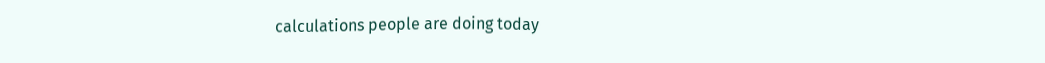calculations people are doing today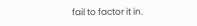fail to factor it in.